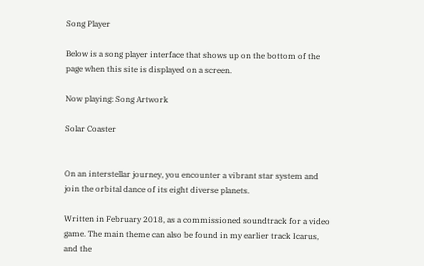Song Player

Below is a song player interface that shows up on the bottom of the page when this site is displayed on a screen.

Now playing: Song Artwork

Solar Coaster


On an interstellar journey, you encounter a vibrant star system and join the orbital dance of its eight diverse planets.

Written in February 2018, as a commissioned soundtrack for a video game. The main theme can also be found in my earlier track Icarus, and the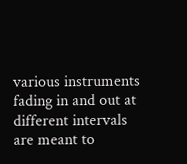various instruments fading in and out at different intervals are meant to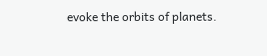evoke the orbits of planets.